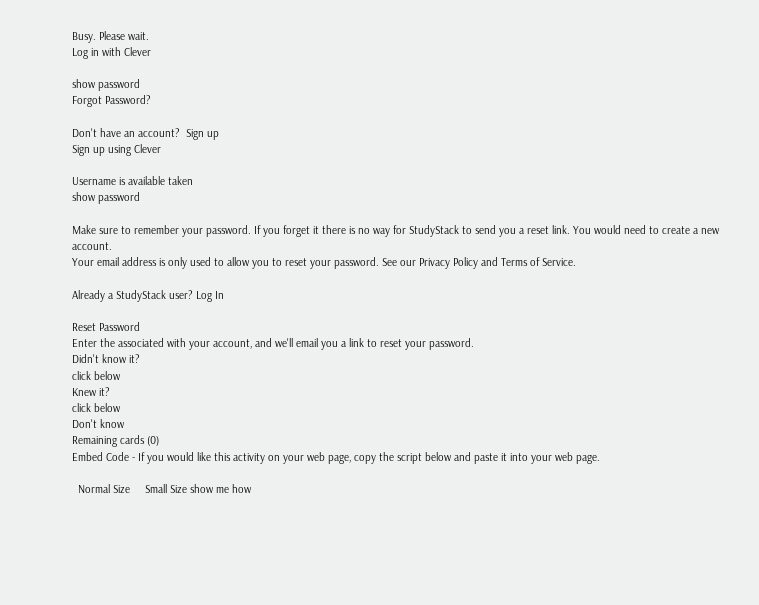Busy. Please wait.
Log in with Clever

show password
Forgot Password?

Don't have an account?  Sign up
Sign up using Clever

Username is available taken
show password

Make sure to remember your password. If you forget it there is no way for StudyStack to send you a reset link. You would need to create a new account.
Your email address is only used to allow you to reset your password. See our Privacy Policy and Terms of Service.

Already a StudyStack user? Log In

Reset Password
Enter the associated with your account, and we'll email you a link to reset your password.
Didn't know it?
click below
Knew it?
click below
Don't know
Remaining cards (0)
Embed Code - If you would like this activity on your web page, copy the script below and paste it into your web page.

  Normal Size     Small Size show me how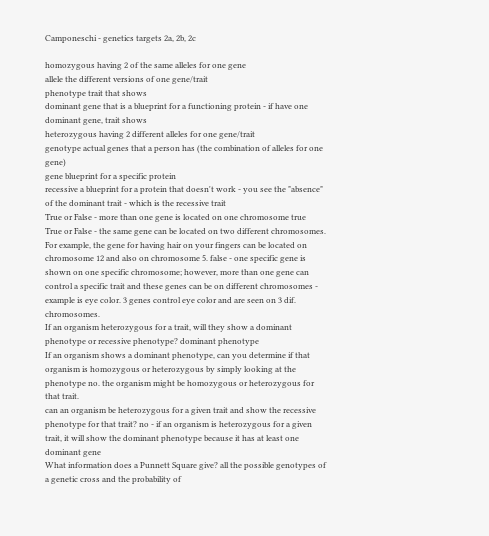Camponeschi - genetics targets 2a, 2b, 2c

homozygous having 2 of the same alleles for one gene
allele the different versions of one gene/trait
phenotype trait that shows
dominant gene that is a blueprint for a functioning protein - if have one dominant gene, trait shows
heterozygous having 2 different alleles for one gene/trait
genotype actual genes that a person has (the combination of alleles for one gene)
gene blueprint for a specific protein
recessive a blueprint for a protein that doesn't work - you see the "absence" of the dominant trait - which is the recessive trait
True or False - more than one gene is located on one chromosome true
True or False - the same gene can be located on two different chromosomes. For example, the gene for having hair on your fingers can be located on chromosome 12 and also on chromosome 5. false - one specific gene is shown on one specific chromosome; however, more than one gene can control a specific trait and these genes can be on different chromosomes - example is eye color. 3 genes control eye color and are seen on 3 dif. chromosomes.
If an organism heterozygous for a trait, will they show a dominant phenotype or recessive phenotype? dominant phenotype
If an organism shows a dominant phenotype, can you determine if that organism is homozygous or heterozygous by simply looking at the phenotype no. the organism might be homozygous or heterozygous for that trait.
can an organism be heterozygous for a given trait and show the recessive phenotype for that trait? no - if an organism is heterozygous for a given trait, it will show the dominant phenotype because it has at least one dominant gene
What information does a Punnett Square give? all the possible genotypes of a genetic cross and the probability of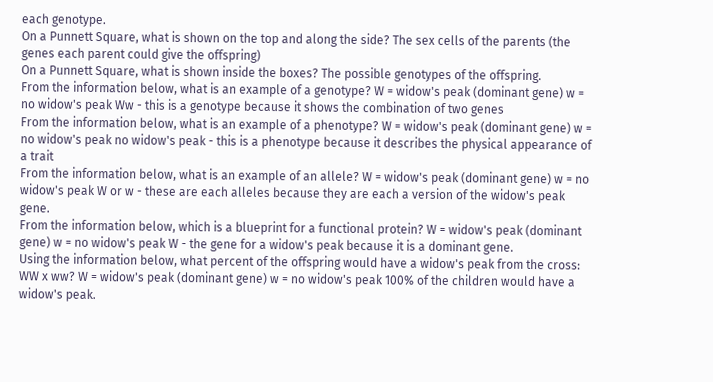each genotype.
On a Punnett Square, what is shown on the top and along the side? The sex cells of the parents (the genes each parent could give the offspring)
On a Punnett Square, what is shown inside the boxes? The possible genotypes of the offspring.
From the information below, what is an example of a genotype? W = widow's peak (dominant gene) w = no widow's peak Ww - this is a genotype because it shows the combination of two genes
From the information below, what is an example of a phenotype? W = widow's peak (dominant gene) w = no widow's peak no widow's peak - this is a phenotype because it describes the physical appearance of a trait
From the information below, what is an example of an allele? W = widow's peak (dominant gene) w = no widow's peak W or w - these are each alleles because they are each a version of the widow's peak gene.
From the information below, which is a blueprint for a functional protein? W = widow's peak (dominant gene) w = no widow's peak W - the gene for a widow's peak because it is a dominant gene.
Using the information below, what percent of the offspring would have a widow's peak from the cross: WW x ww? W = widow's peak (dominant gene) w = no widow's peak 100% of the children would have a widow's peak.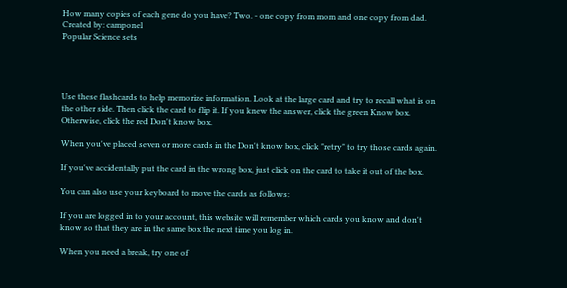How many copies of each gene do you have? Two. - one copy from mom and one copy from dad.
Created by: camponel
Popular Science sets




Use these flashcards to help memorize information. Look at the large card and try to recall what is on the other side. Then click the card to flip it. If you knew the answer, click the green Know box. Otherwise, click the red Don't know box.

When you've placed seven or more cards in the Don't know box, click "retry" to try those cards again.

If you've accidentally put the card in the wrong box, just click on the card to take it out of the box.

You can also use your keyboard to move the cards as follows:

If you are logged in to your account, this website will remember which cards you know and don't know so that they are in the same box the next time you log in.

When you need a break, try one of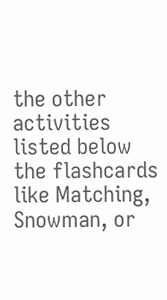the other activities listed below the flashcards like Matching, Snowman, or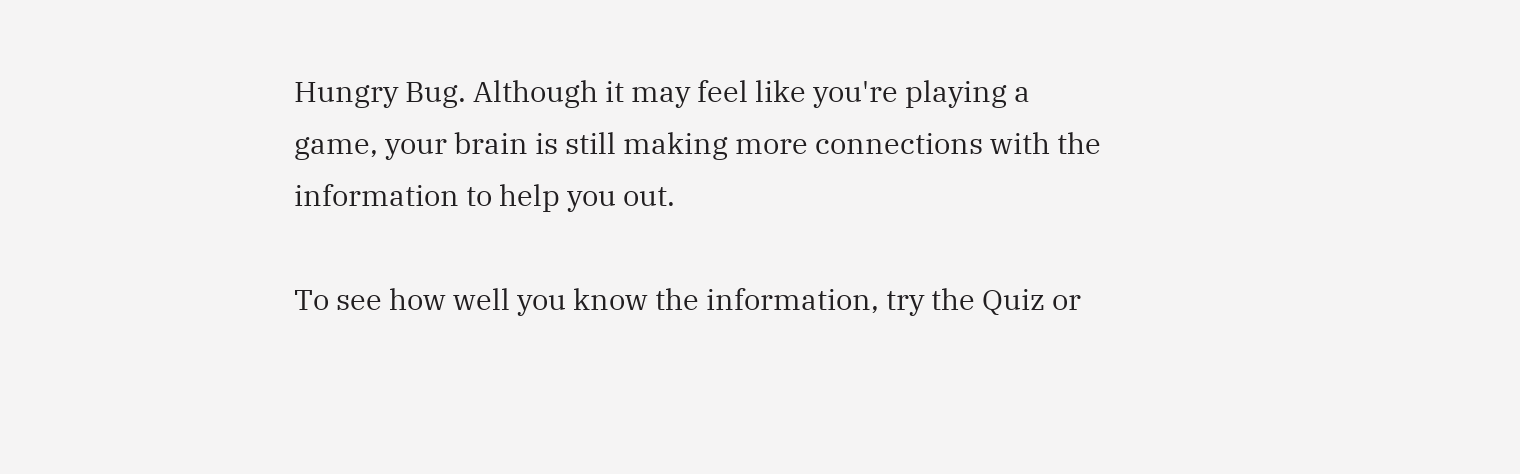Hungry Bug. Although it may feel like you're playing a game, your brain is still making more connections with the information to help you out.

To see how well you know the information, try the Quiz or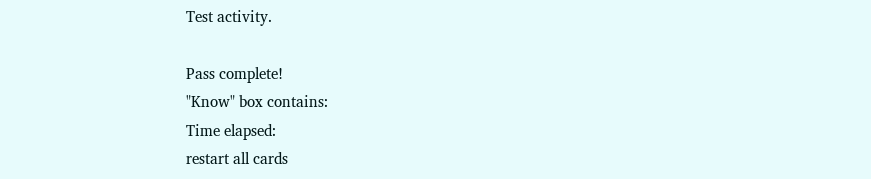Test activity.

Pass complete!
"Know" box contains:
Time elapsed:
restart all cards